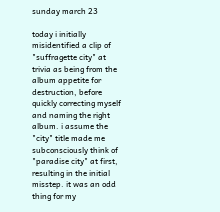sunday march 23

today i initially misidentified a clip of "suffragette city" at trivia as being from the album appetite for destruction, before quickly correcting myself and naming the right album. i assume the "city" title made me subconsciously think of "paradise city" at first, resulting in the initial misstep. it was an odd thing for my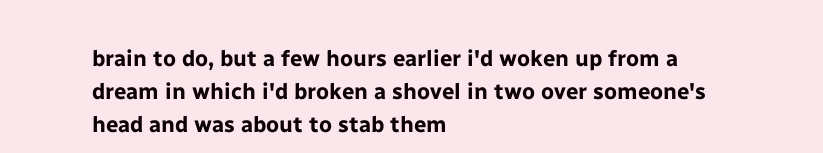brain to do, but a few hours earlier i'd woken up from a dream in which i'd broken a shovel in two over someone's head and was about to stab them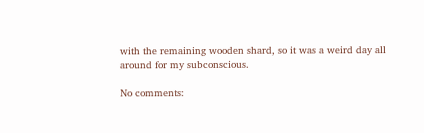with the remaining wooden shard, so it was a weird day all around for my subconscious.

No comments: